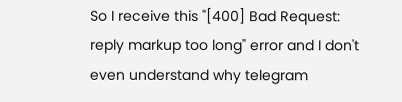So I receive this "[400] Bad Request: reply markup too long" error and I don't even understand why telegram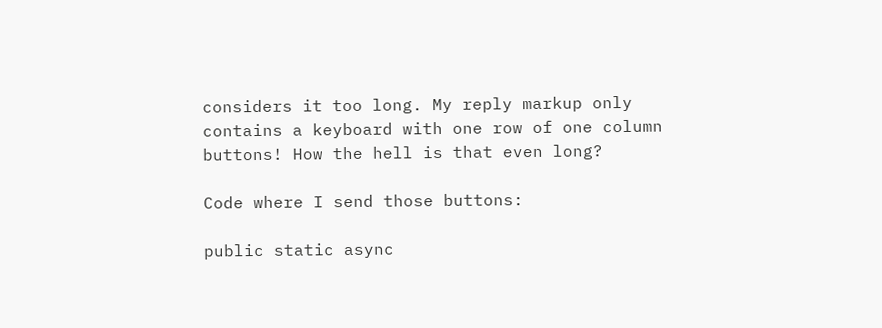considers it too long. My reply markup only contains a keyboard with one row of one column buttons! How the hell is that even long?

Code where I send those buttons:

public static async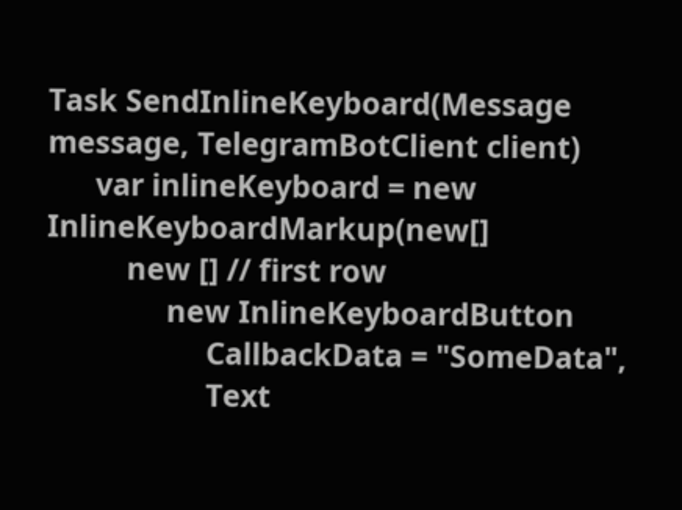Task SendInlineKeyboard(Message message, TelegramBotClient client)
      var inlineKeyboard = new InlineKeyboardMarkup(new[]
          new [] // first row
               new InlineKeyboardButton
                    CallbackData = "SomeData",
                    Text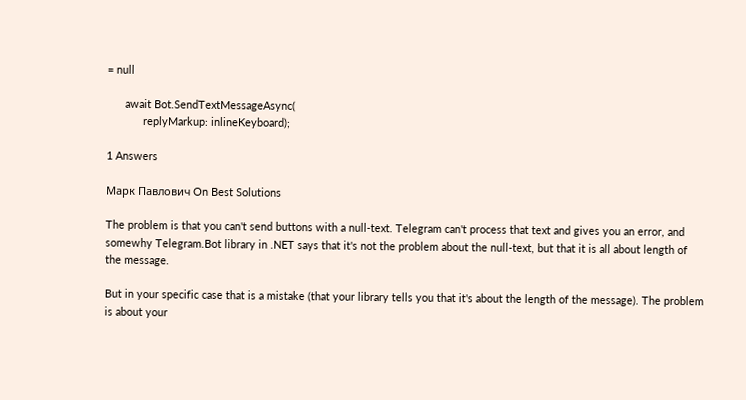= null

      await Bot.SendTextMessageAsync(
            replyMarkup: inlineKeyboard);

1 Answers

Марк Павлович On Best Solutions

The problem is that you can't send buttons with a null-text. Telegram can't process that text and gives you an error, and somewhy Telegram.Bot library in .NET says that it's not the problem about the null-text, but that it is all about length of the message.

But in your specific case that is a mistake (that your library tells you that it's about the length of the message). The problem is about your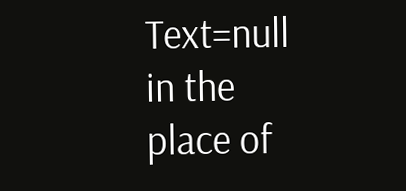Text=null in the place of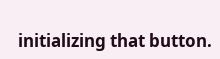initializing that button.